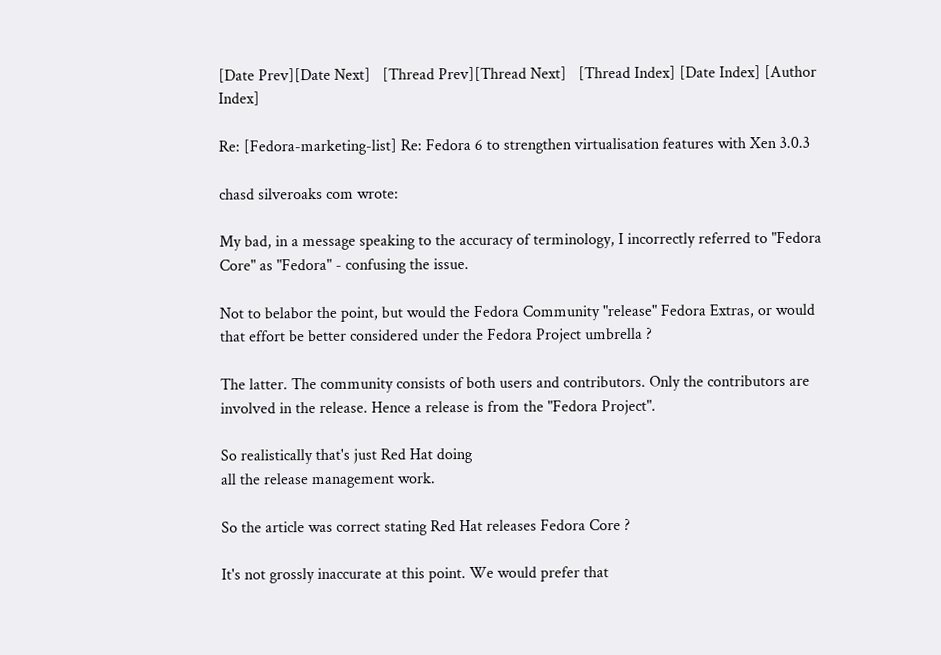[Date Prev][Date Next]   [Thread Prev][Thread Next]   [Thread Index] [Date Index] [Author Index]

Re: [Fedora-marketing-list] Re: Fedora 6 to strengthen virtualisation features with Xen 3.0.3

chasd silveroaks com wrote:

My bad, in a message speaking to the accuracy of terminology, I incorrectly referred to "Fedora Core" as "Fedora" - confusing the issue.

Not to belabor the point, but would the Fedora Community "release" Fedora Extras, or would that effort be better considered under the Fedora Project umbrella ?

The latter. The community consists of both users and contributors. Only the contributors are involved in the release. Hence a release is from the "Fedora Project".

So realistically that's just Red Hat doing
all the release management work.

So the article was correct stating Red Hat releases Fedora Core ?

It's not grossly inaccurate at this point. We would prefer that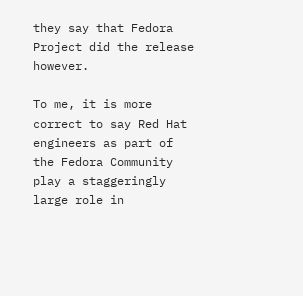they say that Fedora Project did the release however.

To me, it is more correct to say Red Hat engineers as part of the Fedora Community play a staggeringly large role in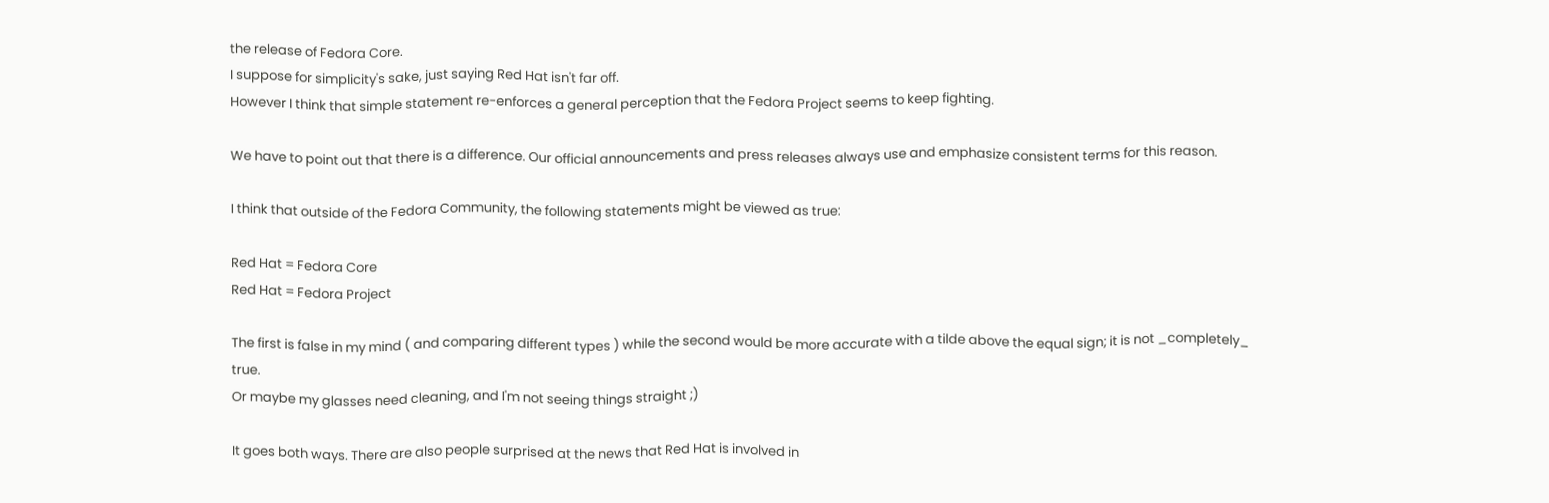the release of Fedora Core.
I suppose for simplicity's sake, just saying Red Hat isn't far off.
However I think that simple statement re-enforces a general perception that the Fedora Project seems to keep fighting.

We have to point out that there is a difference. Our official announcements and press releases always use and emphasize consistent terms for this reason.

I think that outside of the Fedora Community, the following statements might be viewed as true:

Red Hat = Fedora Core
Red Hat = Fedora Project

The first is false in my mind ( and comparing different types ) while the second would be more accurate with a tilde above the equal sign; it is not _completely_ true.
Or maybe my glasses need cleaning, and I'm not seeing things straight ;)

It goes both ways. There are also people surprised at the news that Red Hat is involved in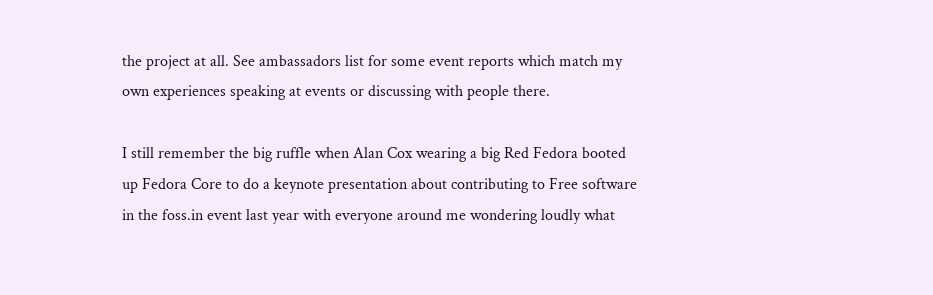the project at all. See ambassadors list for some event reports which match my own experiences speaking at events or discussing with people there.

I still remember the big ruffle when Alan Cox wearing a big Red Fedora booted up Fedora Core to do a keynote presentation about contributing to Free software in the foss.in event last year with everyone around me wondering loudly what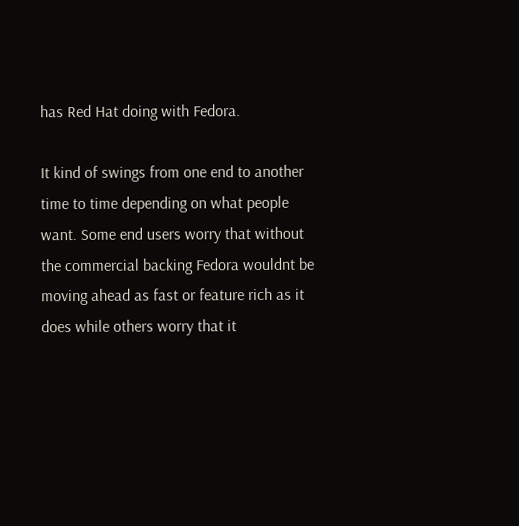has Red Hat doing with Fedora.

It kind of swings from one end to another time to time depending on what people want. Some end users worry that without the commercial backing Fedora wouldnt be moving ahead as fast or feature rich as it does while others worry that it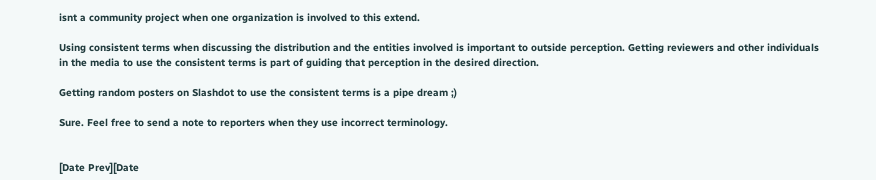isnt a community project when one organization is involved to this extend.

Using consistent terms when discussing the distribution and the entities involved is important to outside perception. Getting reviewers and other individuals in the media to use the consistent terms is part of guiding that perception in the desired direction.

Getting random posters on Slashdot to use the consistent terms is a pipe dream ;)

Sure. Feel free to send a note to reporters when they use incorrect terminology.


[Date Prev][Date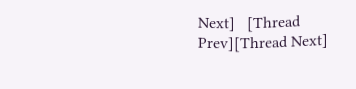Next]   [Thread Prev][Thread Next]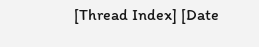[Thread Index] [Date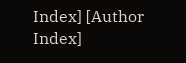Index] [Author Index]